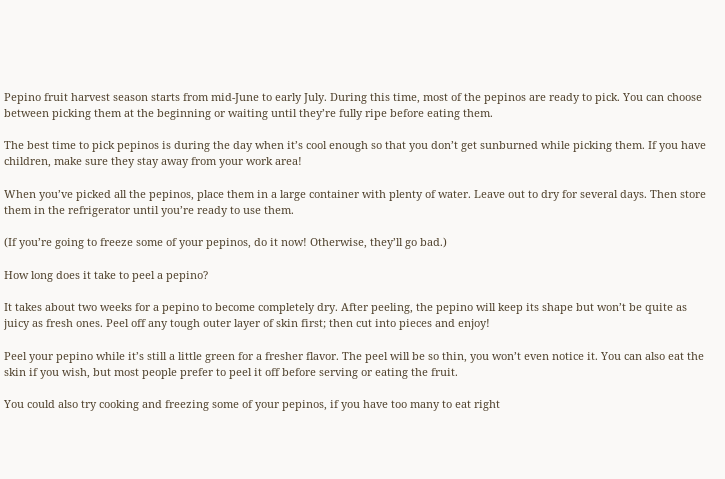Pepino fruit harvest season starts from mid-June to early July. During this time, most of the pepinos are ready to pick. You can choose between picking them at the beginning or waiting until they’re fully ripe before eating them.

The best time to pick pepinos is during the day when it’s cool enough so that you don’t get sunburned while picking them. If you have children, make sure they stay away from your work area!

When you’ve picked all the pepinos, place them in a large container with plenty of water. Leave out to dry for several days. Then store them in the refrigerator until you’re ready to use them.

(If you’re going to freeze some of your pepinos, do it now! Otherwise, they’ll go bad.)

How long does it take to peel a pepino?

It takes about two weeks for a pepino to become completely dry. After peeling, the pepino will keep its shape but won’t be quite as juicy as fresh ones. Peel off any tough outer layer of skin first; then cut into pieces and enjoy!

Peel your pepino while it’s still a little green for a fresher flavor. The peel will be so thin, you won’t even notice it. You can also eat the skin if you wish, but most people prefer to peel it off before serving or eating the fruit.

You could also try cooking and freezing some of your pepinos, if you have too many to eat right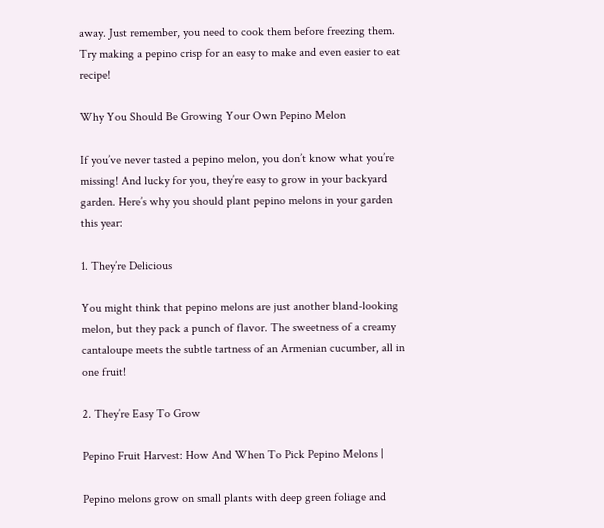away. Just remember, you need to cook them before freezing them. Try making a pepino crisp for an easy to make and even easier to eat recipe!

Why You Should Be Growing Your Own Pepino Melon

If you’ve never tasted a pepino melon, you don’t know what you’re missing! And lucky for you, they’re easy to grow in your backyard garden. Here’s why you should plant pepino melons in your garden this year:

1. They’re Delicious

You might think that pepino melons are just another bland-looking melon, but they pack a punch of flavor. The sweetness of a creamy cantaloupe meets the subtle tartness of an Armenian cucumber, all in one fruit!

2. They’re Easy To Grow

Pepino Fruit Harvest: How And When To Pick Pepino Melons |

Pepino melons grow on small plants with deep green foliage and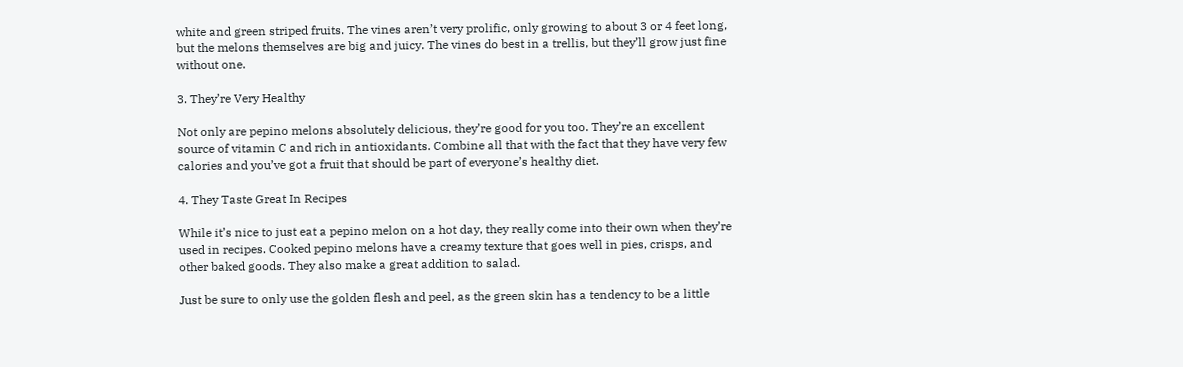white and green striped fruits. The vines aren’t very prolific, only growing to about 3 or 4 feet long, but the melons themselves are big and juicy. The vines do best in a trellis, but they’ll grow just fine without one.

3. They’re Very Healthy

Not only are pepino melons absolutely delicious, they’re good for you too. They’re an excellent source of vitamin C and rich in antioxidants. Combine all that with the fact that they have very few calories and you’ve got a fruit that should be part of everyone’s healthy diet.

4. They Taste Great In Recipes

While it’s nice to just eat a pepino melon on a hot day, they really come into their own when they’re used in recipes. Cooked pepino melons have a creamy texture that goes well in pies, crisps, and other baked goods. They also make a great addition to salad.

Just be sure to only use the golden flesh and peel, as the green skin has a tendency to be a little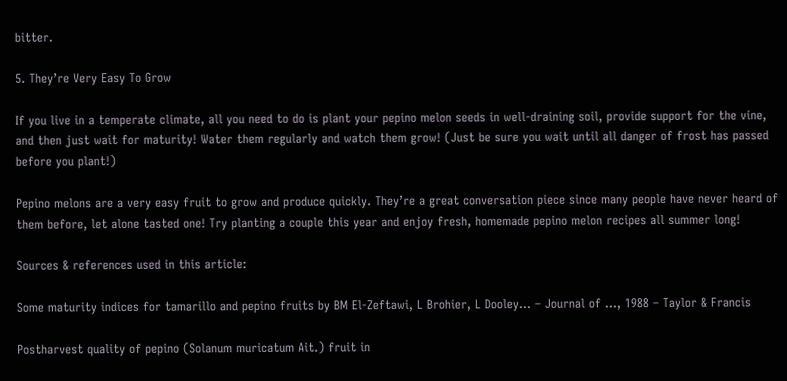bitter.

5. They’re Very Easy To Grow

If you live in a temperate climate, all you need to do is plant your pepino melon seeds in well-draining soil, provide support for the vine, and then just wait for maturity! Water them regularly and watch them grow! (Just be sure you wait until all danger of frost has passed before you plant!)

Pepino melons are a very easy fruit to grow and produce quickly. They’re a great conversation piece since many people have never heard of them before, let alone tasted one! Try planting a couple this year and enjoy fresh, homemade pepino melon recipes all summer long!

Sources & references used in this article:

Some maturity indices for tamarillo and pepino fruits by BM El-Zeftawi, L Brohier, L Dooley… – Journal of …, 1988 – Taylor & Francis

Postharvest quality of pepino (Solanum muricatum Ait.) fruit in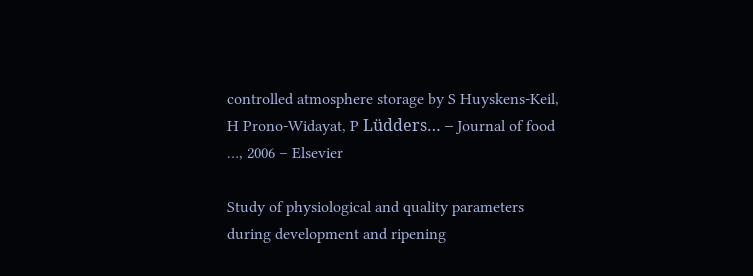controlled atmosphere storage by S Huyskens-Keil, H Prono-Widayat, P Lüdders… – Journal of food …, 2006 – Elsevier

Study of physiological and quality parameters during development and ripening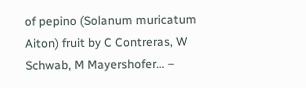of pepino (Solanum muricatum Aiton) fruit by C Contreras, W Schwab, M Mayershofer… –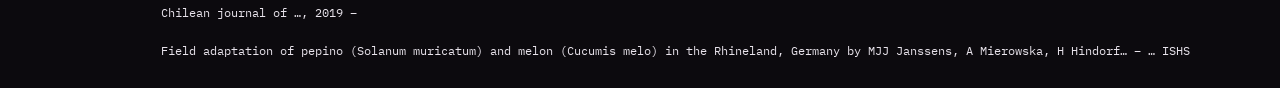Chilean journal of …, 2019 –

Field adaptation of pepino (Solanum muricatum) and melon (Cucumis melo) in the Rhineland, Germany by MJJ Janssens, A Mierowska, H Hindorf… – … ISHS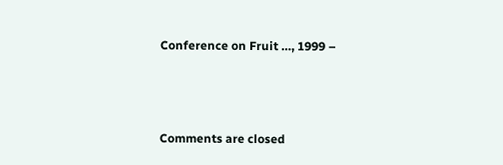Conference on Fruit …, 1999 –



Comments are closed